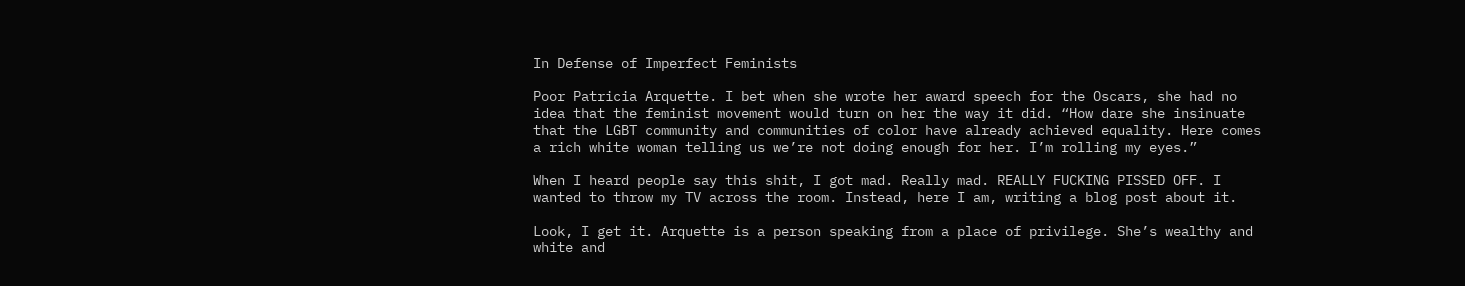In Defense of Imperfect Feminists

Poor Patricia Arquette. I bet when she wrote her award speech for the Oscars, she had no idea that the feminist movement would turn on her the way it did. “How dare she insinuate that the LGBT community and communities of color have already achieved equality. Here comes a rich white woman telling us we’re not doing enough for her. I’m rolling my eyes.”

When I heard people say this shit, I got mad. Really mad. REALLY FUCKING PISSED OFF. I wanted to throw my TV across the room. Instead, here I am, writing a blog post about it.

Look, I get it. Arquette is a person speaking from a place of privilege. She’s wealthy and white and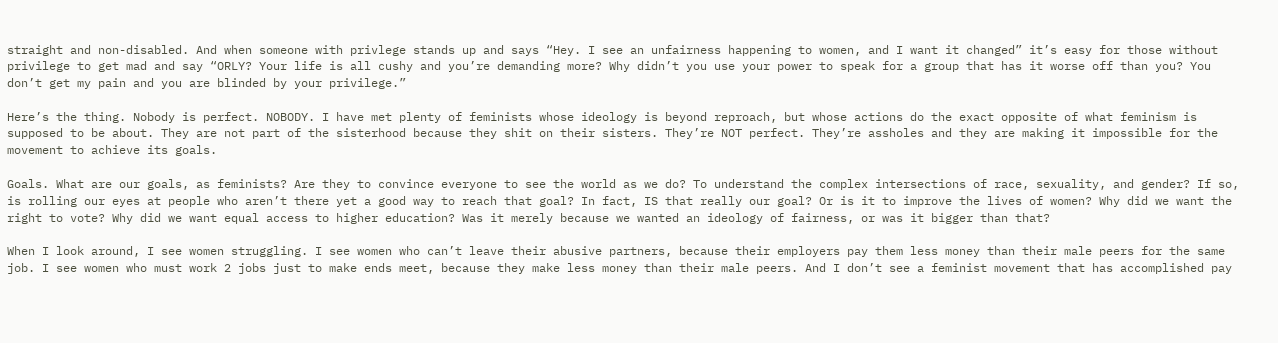straight and non-disabled. And when someone with privlege stands up and says “Hey. I see an unfairness happening to women, and I want it changed” it’s easy for those without privilege to get mad and say “ORLY? Your life is all cushy and you’re demanding more? Why didn’t you use your power to speak for a group that has it worse off than you? You don’t get my pain and you are blinded by your privilege.”

Here’s the thing. Nobody is perfect. NOBODY. I have met plenty of feminists whose ideology is beyond reproach, but whose actions do the exact opposite of what feminism is supposed to be about. They are not part of the sisterhood because they shit on their sisters. They’re NOT perfect. They’re assholes and they are making it impossible for the movement to achieve its goals.

Goals. What are our goals, as feminists? Are they to convince everyone to see the world as we do? To understand the complex intersections of race, sexuality, and gender? If so, is rolling our eyes at people who aren’t there yet a good way to reach that goal? In fact, IS that really our goal? Or is it to improve the lives of women? Why did we want the right to vote? Why did we want equal access to higher education? Was it merely because we wanted an ideology of fairness, or was it bigger than that?

When I look around, I see women struggling. I see women who can’t leave their abusive partners, because their employers pay them less money than their male peers for the same job. I see women who must work 2 jobs just to make ends meet, because they make less money than their male peers. And I don’t see a feminist movement that has accomplished pay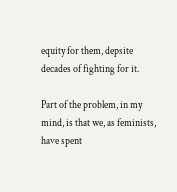equity for them, depsite decades of fighting for it.

Part of the problem, in my mind, is that we, as feminists, have spent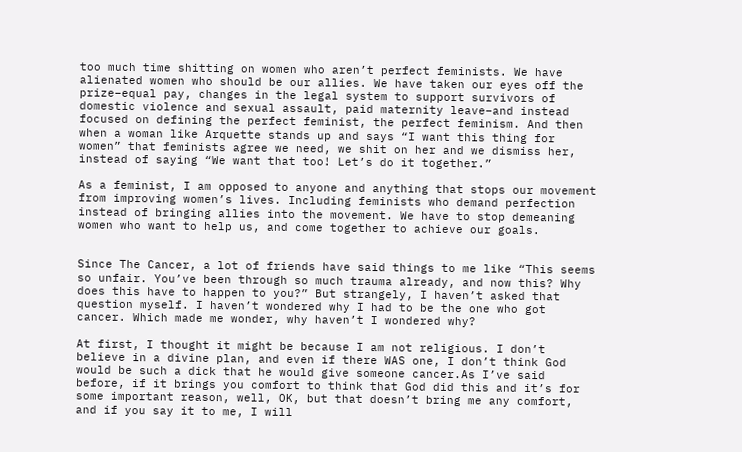too much time shitting on women who aren’t perfect feminists. We have alienated women who should be our allies. We have taken our eyes off the prize–equal pay, changes in the legal system to support survivors of domestic violence and sexual assault, paid maternity leave–and instead focused on defining the perfect feminist, the perfect feminism. And then when a woman like Arquette stands up and says “I want this thing for women” that feminists agree we need, we shit on her and we dismiss her, instead of saying “We want that too! Let’s do it together.”

As a feminist, I am opposed to anyone and anything that stops our movement from improving women’s lives. Including feminists who demand perfection instead of bringing allies into the movement. We have to stop demeaning women who want to help us, and come together to achieve our goals.


Since The Cancer, a lot of friends have said things to me like “This seems so unfair. You’ve been through so much trauma already, and now this? Why does this have to happen to you?” But strangely, I haven’t asked that question myself. I haven’t wondered why I had to be the one who got cancer. Which made me wonder, why haven’t I wondered why?

At first, I thought it might be because I am not religious. I don’t believe in a divine plan, and even if there WAS one, I don’t think God would be such a dick that he would give someone cancer.As I’ve said before, if it brings you comfort to think that God did this and it’s for some important reason, well, OK, but that doesn’t bring me any comfort, and if you say it to me, I will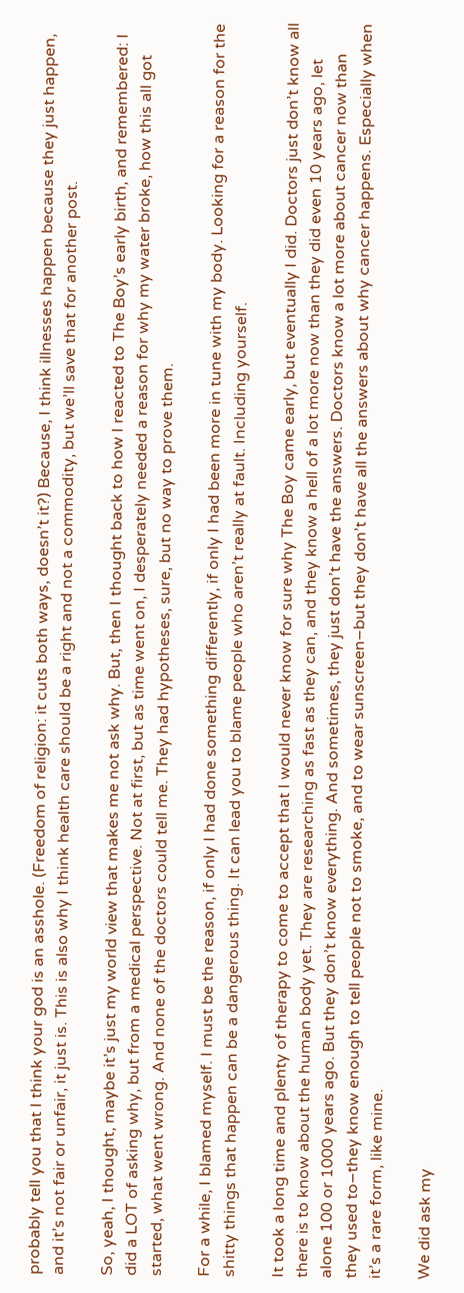probably tell you that I think your god is an asshole. (Freedom of religion: it cuts both ways, doesn’t it?) Because, I think illnesses happen because they just happen, and it’s not fair or unfair, it just is. This is also why I think health care should be a right and not a commodity, but we’ll save that for another post.

So, yeah, I thought, maybe it’s just my world view that makes me not ask why. But, then I thought back to how I reacted to The Boy’s early birth, and remembered: I did a LOT of asking why, but from a medical perspective. Not at first, but as time went on, I desperately needed a reason for why my water broke, how this all got started, what went wrong. And none of the doctors could tell me. They had hypotheses, sure, but no way to prove them.

For a while, I blamed myself. I must be the reason, if only I had done something differently, if only I had been more in tune with my body. Looking for a reason for the shitty things that happen can be a dangerous thing. It can lead you to blame people who aren’t really at fault. Including yourself.

It took a long time and plenty of therapy to come to accept that I would never know for sure why The Boy came early, but eventually I did. Doctors just don’t know all there is to know about the human body yet. They are researching as fast as they can, and they know a hell of a lot more now than they did even 10 years ago, let alone 100 or 1000 years ago. But they don’t know everything. And sometimes, they just don’t have the answers. Doctors know a lot more about cancer now than they used to–they know enough to tell people not to smoke, and to wear sunscreen–but they don’t have all the answers about why cancer happens. Especially when it’s a rare form, like mine.

We did ask my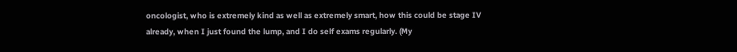oncologist, who is extremely kind as well as extremely smart, how this could be stage IV already, when I just found the lump, and I do self exams regularly. (My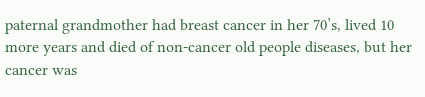paternal grandmother had breast cancer in her 70’s, lived 10 more years and died of non-cancer old people diseases, but her cancer was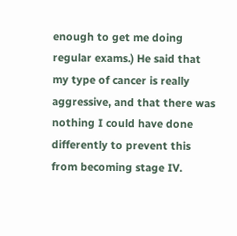enough to get me doing regular exams.) He said that my type of cancer is really aggressive, and that there was nothing I could have done differently to prevent this from becoming stage IV.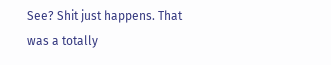See? Shit just happens. That was a totally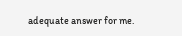adequate answer for me.